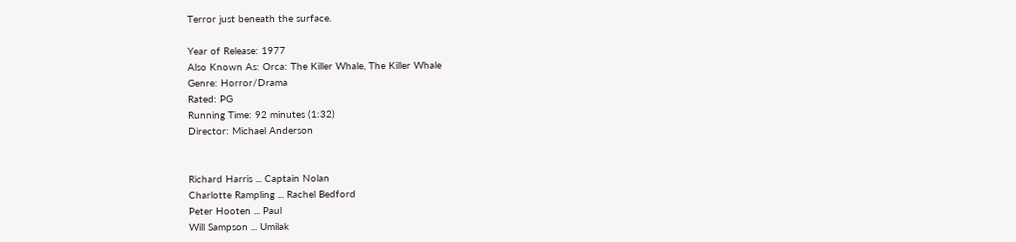Terror just beneath the surface.

Year of Release: 1977
Also Known As: Orca: The Killer Whale, The Killer Whale
Genre: Horror/Drama
Rated: PG
Running Time: 92 minutes (1:32)
Director: Michael Anderson


Richard Harris ... Captain Nolan
Charlotte Rampling ... Rachel Bedford
Peter Hooten ... Paul
Will Sampson ... Umilak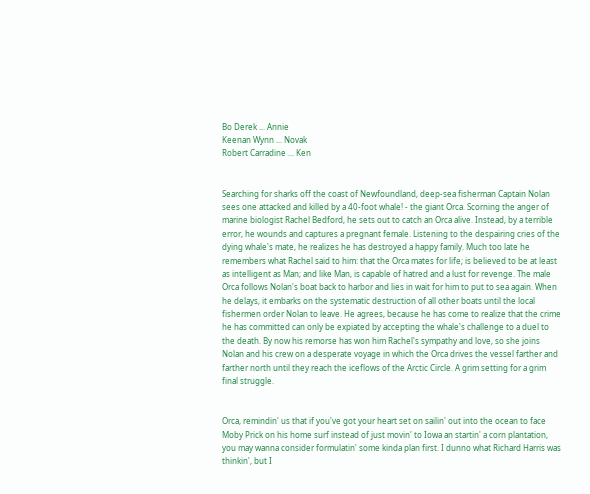Bo Derek ... Annie
Keenan Wynn ... Novak
Robert Carradine ... Ken


Searching for sharks off the coast of Newfoundland, deep-sea fisherman Captain Nolan sees one attacked and killed by a 40-foot whale! - the giant Orca. Scorning the anger of marine biologist Rachel Bedford, he sets out to catch an Orca alive. Instead, by a terrible error, he wounds and captures a pregnant female. Listening to the despairing cries of the dying whale's mate, he realizes he has destroyed a happy family. Much too late he remembers what Rachel said to him: that the Orca mates for life; is believed to be at least as intelligent as Man; and like Man, is capable of hatred and a lust for revenge. The male Orca follows Nolan's boat back to harbor and lies in wait for him to put to sea again. When he delays, it embarks on the systematic destruction of all other boats until the local fishermen order Nolan to leave. He agrees, because he has come to realize that the crime he has committed can only be expiated by accepting the whale's challenge to a duel to the death. By now his remorse has won him Rachel's sympathy and love, so she joins Nolan and his crew on a desperate voyage in which the Orca drives the vessel farther and farther north until they reach the iceflows of the Arctic Circle. A grim setting for a grim final struggle.


Orca, remindin' us that if you've got your heart set on sailin' out into the ocean to face Moby Prick on his home surf instead of just movin' to Iowa an startin' a corn plantation, you may wanna consider formulatin' some kinda plan first. I dunno what Richard Harris was thinkin', but I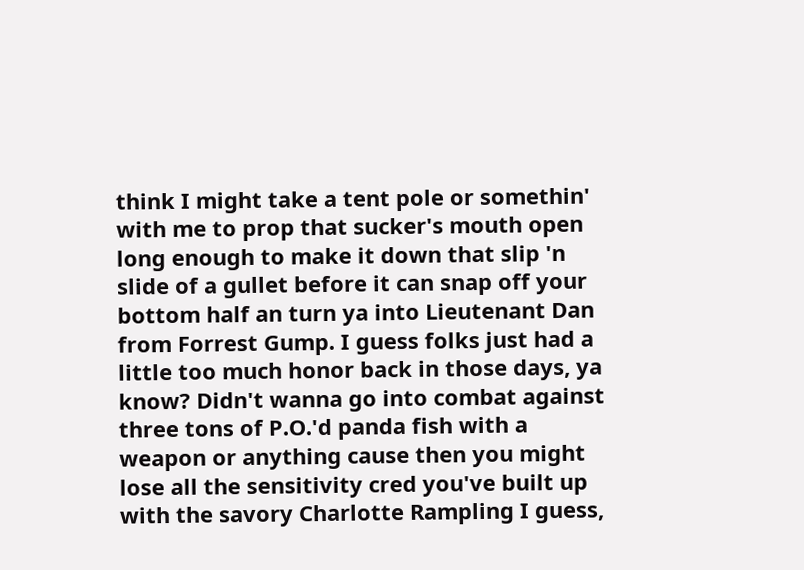think I might take a tent pole or somethin' with me to prop that sucker's mouth open long enough to make it down that slip 'n slide of a gullet before it can snap off your bottom half an turn ya into Lieutenant Dan from Forrest Gump. I guess folks just had a little too much honor back in those days, ya know? Didn't wanna go into combat against three tons of P.O.'d panda fish with a weapon or anything cause then you might lose all the sensitivity cred you've built up with the savory Charlotte Rampling I guess,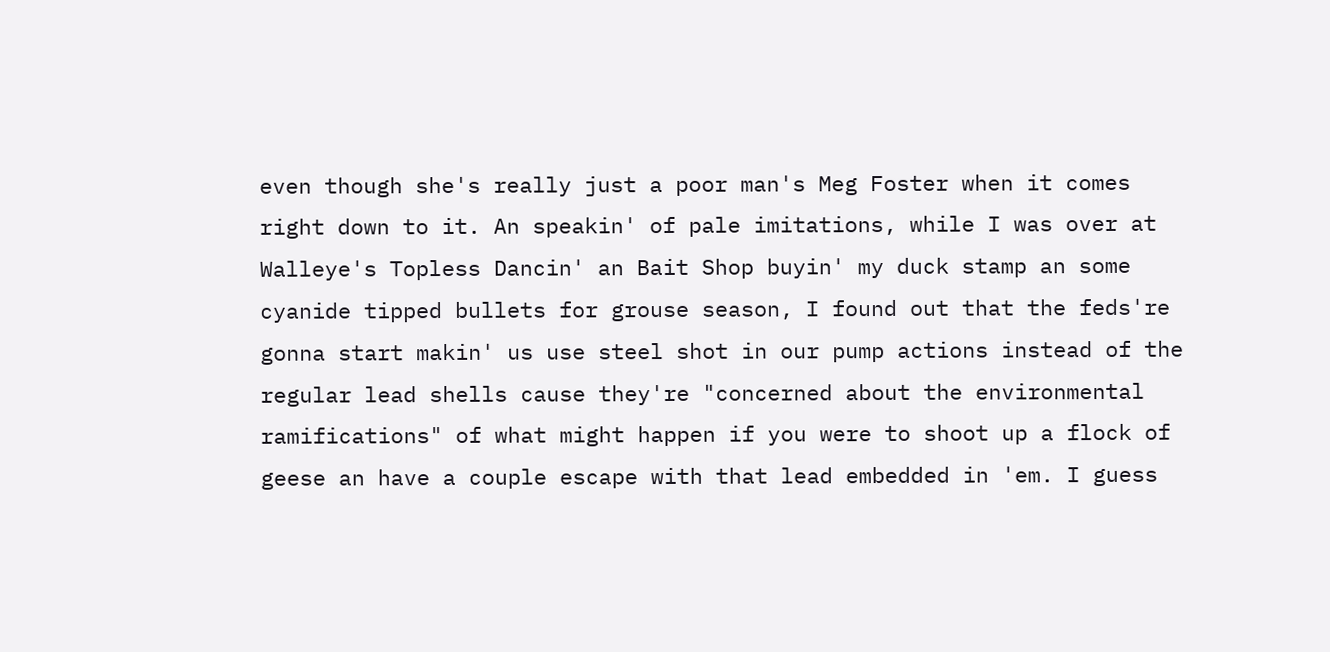even though she's really just a poor man's Meg Foster when it comes right down to it. An speakin' of pale imitations, while I was over at Walleye's Topless Dancin' an Bait Shop buyin' my duck stamp an some cyanide tipped bullets for grouse season, I found out that the feds're gonna start makin' us use steel shot in our pump actions instead of the regular lead shells cause they're "concerned about the environmental ramifications" of what might happen if you were to shoot up a flock of geese an have a couple escape with that lead embedded in 'em. I guess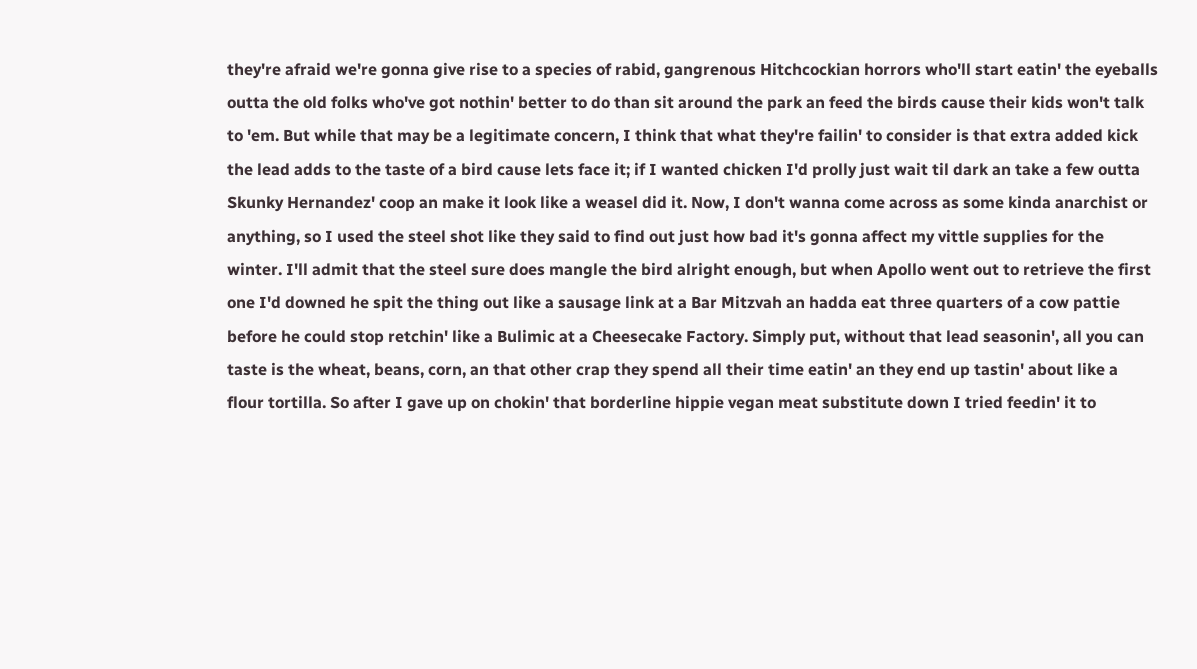they're afraid we're gonna give rise to a species of rabid, gangrenous Hitchcockian horrors who'll start eatin' the eyeballs outta the old folks who've got nothin' better to do than sit around the park an feed the birds cause their kids won't talk to 'em. But while that may be a legitimate concern, I think that what they're failin' to consider is that extra added kick the lead adds to the taste of a bird cause lets face it; if I wanted chicken I'd prolly just wait til dark an take a few outta Skunky Hernandez' coop an make it look like a weasel did it. Now, I don't wanna come across as some kinda anarchist or anything, so I used the steel shot like they said to find out just how bad it's gonna affect my vittle supplies for the winter. I'll admit that the steel sure does mangle the bird alright enough, but when Apollo went out to retrieve the first one I'd downed he spit the thing out like a sausage link at a Bar Mitzvah an hadda eat three quarters of a cow pattie before he could stop retchin' like a Bulimic at a Cheesecake Factory. Simply put, without that lead seasonin', all you can taste is the wheat, beans, corn, an that other crap they spend all their time eatin' an they end up tastin' about like a flour tortilla. So after I gave up on chokin' that borderline hippie vegan meat substitute down I tried feedin' it to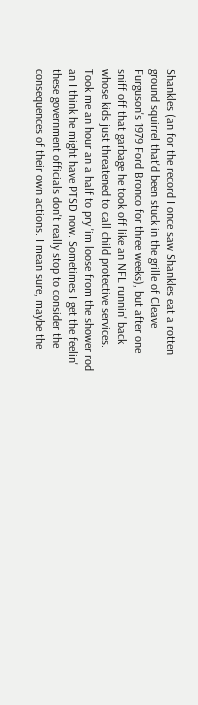Shankles (an for the record I once saw Shankles eat a rotten ground squirrel that'd been stuck in the grille of Cleave Furguson's 1979 Ford Bronco for three weeks), but after one sniff off that garbage he took off like an NFL runnin' back whose kids just threatened to call child protective services. Took me an hour an a half to pry 'im loose from the shower rod an I think he might have PTSD now. Sometimes I get the feelin' these government officials don't really stop to consider the consequences of their own actions. I mean sure, maybe the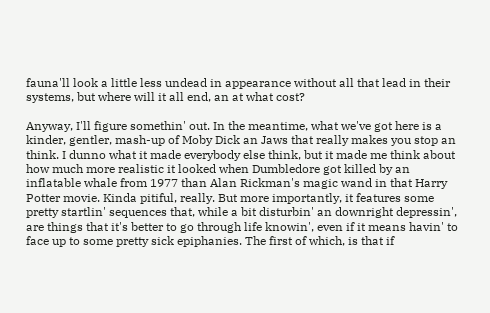fauna'll look a little less undead in appearance without all that lead in their systems, but where will it all end, an at what cost?

Anyway, I'll figure somethin' out. In the meantime, what we've got here is a kinder, gentler, mash-up of Moby Dick an Jaws that really makes you stop an think. I dunno what it made everybody else think, but it made me think about how much more realistic it looked when Dumbledore got killed by an inflatable whale from 1977 than Alan Rickman's magic wand in that Harry Potter movie. Kinda pitiful, really. But more importantly, it features some pretty startlin' sequences that, while a bit disturbin' an downright depressin', are things that it's better to go through life knowin', even if it means havin' to face up to some pretty sick epiphanies. The first of which, is that if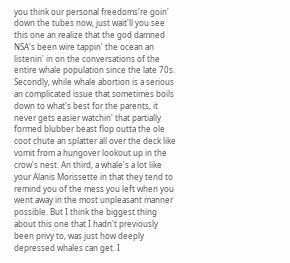you think our personal freedoms're goin' down the tubes now, just wait'll you see this one an realize that the god damned NSA's been wire tappin' the ocean an listenin' in on the conversations of the entire whale population since the late 70s. Secondly, while whale abortion is a serious an complicated issue that sometimes boils down to what's best for the parents, it never gets easier watchin' that partially formed blubber beast flop outta the ole coot chute an splatter all over the deck like vomit from a hungover lookout up in the crow's nest. An third, a whale's a lot like your Alanis Morissette in that they tend to remind you of the mess you left when you went away in the most unpleasant manner possible. But I think the biggest thing about this one that I hadn't previously been privy to, was just how deeply depressed whales can get. I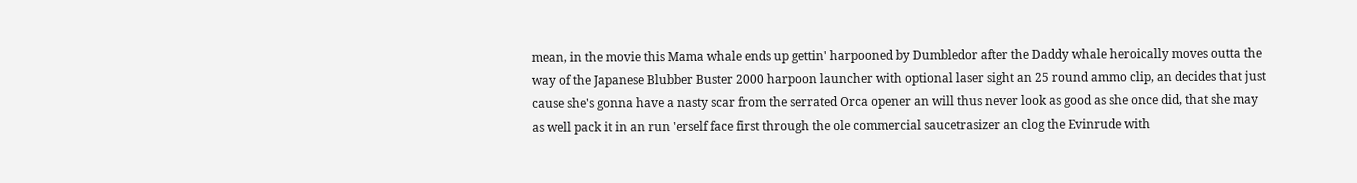mean, in the movie this Mama whale ends up gettin' harpooned by Dumbledor after the Daddy whale heroically moves outta the way of the Japanese Blubber Buster 2000 harpoon launcher with optional laser sight an 25 round ammo clip, an decides that just cause she's gonna have a nasty scar from the serrated Orca opener an will thus never look as good as she once did, that she may as well pack it in an run 'erself face first through the ole commercial saucetrasizer an clog the Evinrude with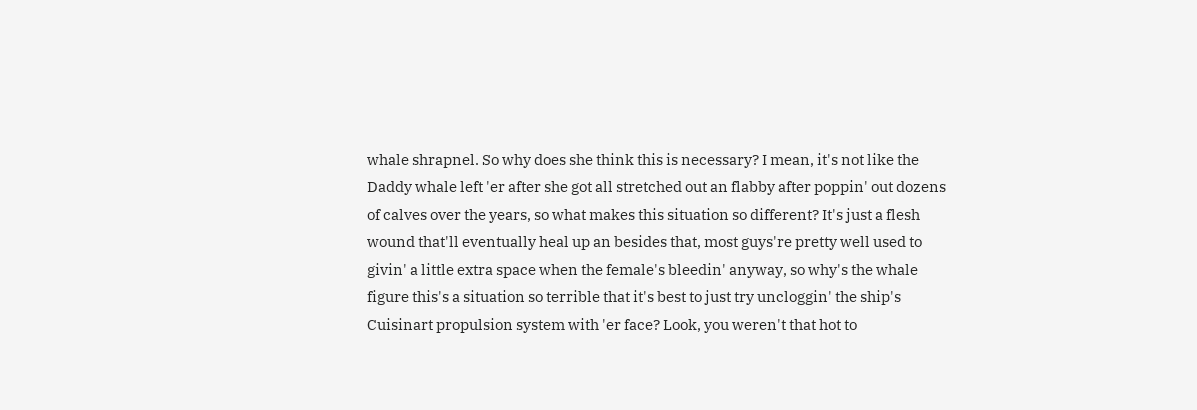whale shrapnel. So why does she think this is necessary? I mean, it's not like the Daddy whale left 'er after she got all stretched out an flabby after poppin' out dozens of calves over the years, so what makes this situation so different? It's just a flesh wound that'll eventually heal up an besides that, most guys're pretty well used to givin' a little extra space when the female's bleedin' anyway, so why's the whale figure this's a situation so terrible that it's best to just try uncloggin' the ship's Cuisinart propulsion system with 'er face? Look, you weren't that hot to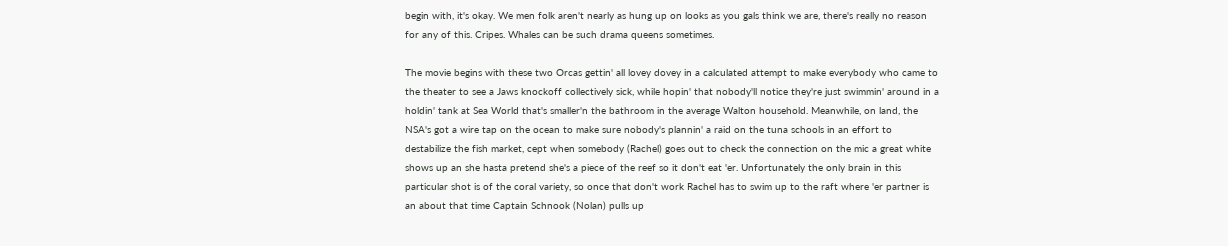begin with, it's okay. We men folk aren't nearly as hung up on looks as you gals think we are, there's really no reason for any of this. Cripes. Whales can be such drama queens sometimes.

The movie begins with these two Orcas gettin' all lovey dovey in a calculated attempt to make everybody who came to the theater to see a Jaws knockoff collectively sick, while hopin' that nobody'll notice they're just swimmin' around in a holdin' tank at Sea World that's smaller'n the bathroom in the average Walton household. Meanwhile, on land, the NSA's got a wire tap on the ocean to make sure nobody's plannin' a raid on the tuna schools in an effort to destabilize the fish market, cept when somebody (Rachel) goes out to check the connection on the mic a great white shows up an she hasta pretend she's a piece of the reef so it don't eat 'er. Unfortunately the only brain in this particular shot is of the coral variety, so once that don't work Rachel has to swim up to the raft where 'er partner is an about that time Captain Schnook (Nolan) pulls up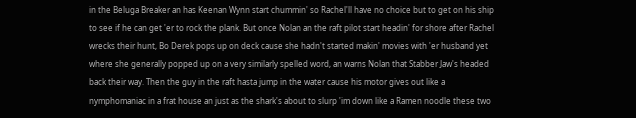in the Beluga Breaker an has Keenan Wynn start chummin' so Rachel'll have no choice but to get on his ship to see if he can get 'er to rock the plank. But once Nolan an the raft pilot start headin' for shore after Rachel wrecks their hunt, Bo Derek pops up on deck cause she hadn't started makin' movies with 'er husband yet where she generally popped up on a very similarly spelled word, an warns Nolan that Stabber Jaw's headed back their way. Then the guy in the raft hasta jump in the water cause his motor gives out like a nymphomaniac in a frat house an just as the shark's about to slurp 'im down like a Ramen noodle these two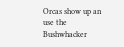Orcas show up an use the Bushwhacker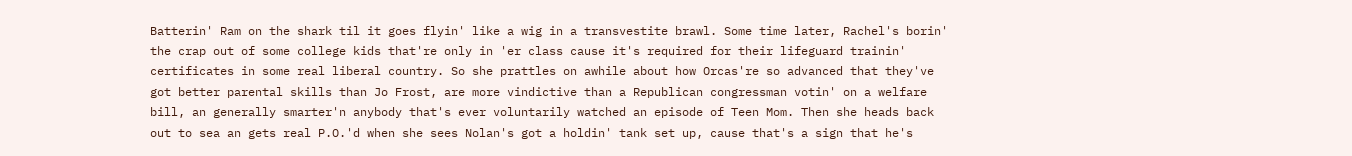Batterin' Ram on the shark til it goes flyin' like a wig in a transvestite brawl. Some time later, Rachel's borin' the crap out of some college kids that're only in 'er class cause it's required for their lifeguard trainin' certificates in some real liberal country. So she prattles on awhile about how Orcas're so advanced that they've got better parental skills than Jo Frost, are more vindictive than a Republican congressman votin' on a welfare bill, an generally smarter'n anybody that's ever voluntarily watched an episode of Teen Mom. Then she heads back out to sea an gets real P.O.'d when she sees Nolan's got a holdin' tank set up, cause that's a sign that he's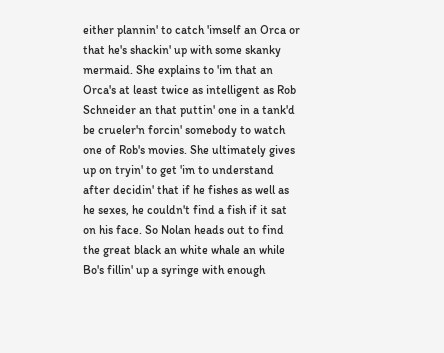either plannin' to catch 'imself an Orca or that he's shackin' up with some skanky mermaid. She explains to 'im that an Orca's at least twice as intelligent as Rob Schneider an that puttin' one in a tank'd be crueler'n forcin' somebody to watch one of Rob's movies. She ultimately gives up on tryin' to get 'im to understand after decidin' that if he fishes as well as he sexes, he couldn't find a fish if it sat on his face. So Nolan heads out to find the great black an white whale an while Bo's fillin' up a syringe with enough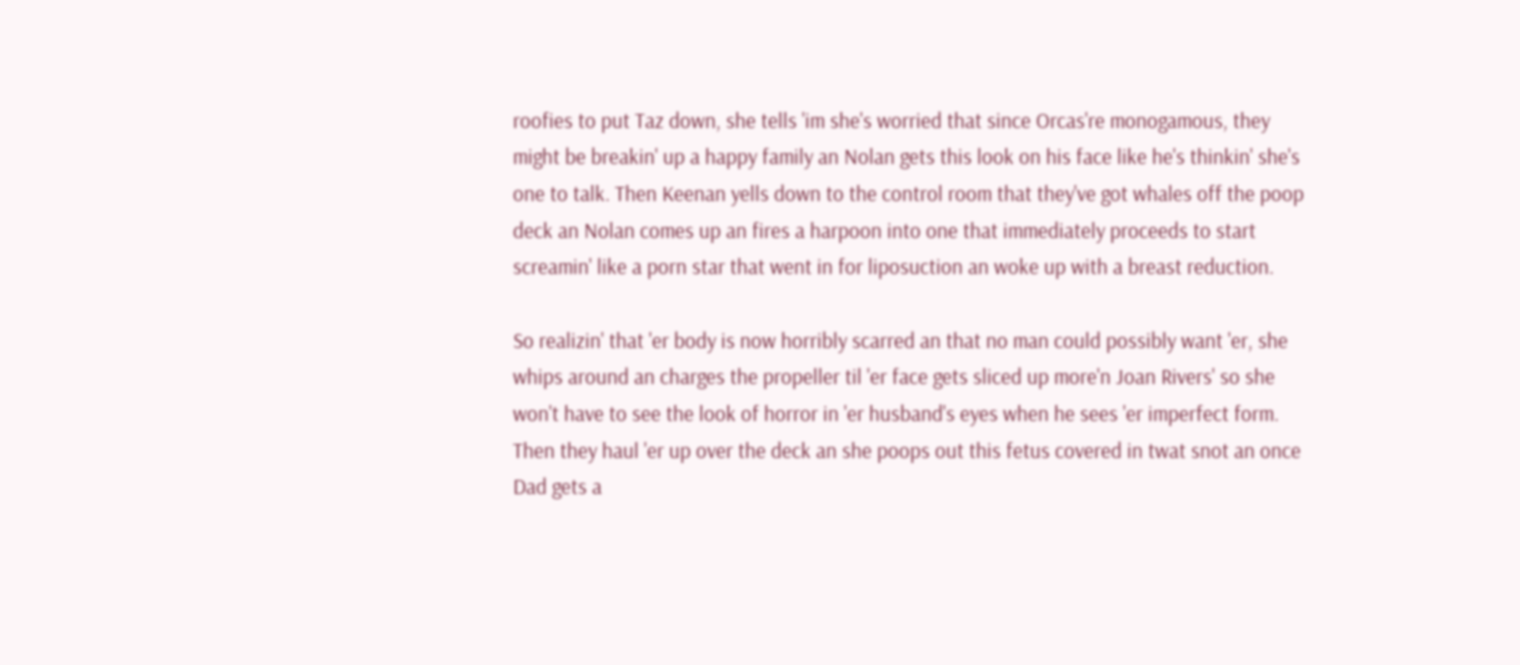roofies to put Taz down, she tells 'im she's worried that since Orcas're monogamous, they might be breakin' up a happy family an Nolan gets this look on his face like he's thinkin' she's one to talk. Then Keenan yells down to the control room that they've got whales off the poop deck an Nolan comes up an fires a harpoon into one that immediately proceeds to start screamin' like a porn star that went in for liposuction an woke up with a breast reduction.

So realizin' that 'er body is now horribly scarred an that no man could possibly want 'er, she whips around an charges the propeller til 'er face gets sliced up more'n Joan Rivers' so she won't have to see the look of horror in 'er husband's eyes when he sees 'er imperfect form. Then they haul 'er up over the deck an she poops out this fetus covered in twat snot an once Dad gets a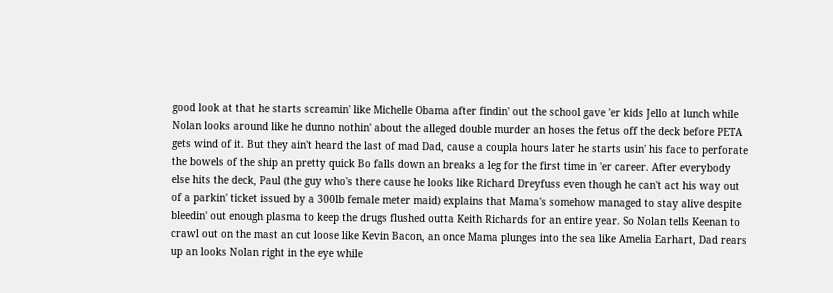good look at that he starts screamin' like Michelle Obama after findin' out the school gave 'er kids Jello at lunch while Nolan looks around like he dunno nothin' about the alleged double murder an hoses the fetus off the deck before PETA gets wind of it. But they ain't heard the last of mad Dad, cause a coupla hours later he starts usin' his face to perforate the bowels of the ship an pretty quick Bo falls down an breaks a leg for the first time in 'er career. After everybody else hits the deck, Paul (the guy who's there cause he looks like Richard Dreyfuss even though he can't act his way out of a parkin' ticket issued by a 300lb female meter maid) explains that Mama's somehow managed to stay alive despite bleedin' out enough plasma to keep the drugs flushed outta Keith Richards for an entire year. So Nolan tells Keenan to crawl out on the mast an cut loose like Kevin Bacon, an once Mama plunges into the sea like Amelia Earhart, Dad rears up an looks Nolan right in the eye while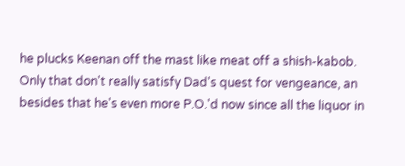he plucks Keenan off the mast like meat off a shish-kabob. Only that don't really satisfy Dad's quest for vengeance, an besides that he's even more P.O.'d now since all the liquor in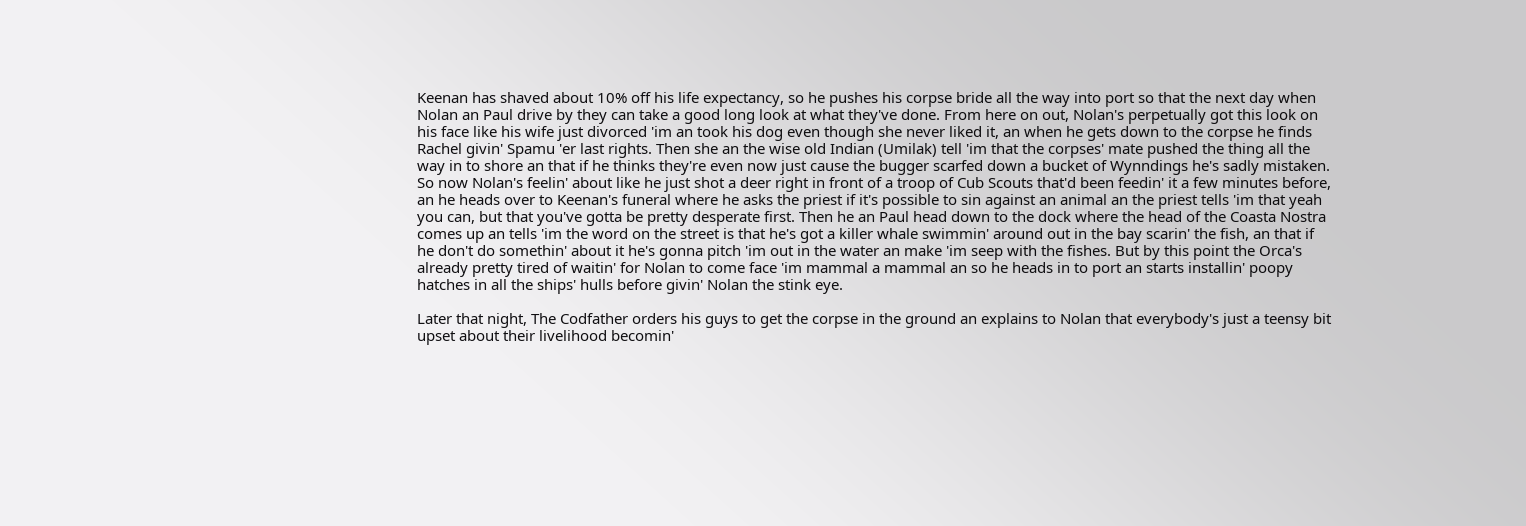Keenan has shaved about 10% off his life expectancy, so he pushes his corpse bride all the way into port so that the next day when Nolan an Paul drive by they can take a good long look at what they've done. From here on out, Nolan's perpetually got this look on his face like his wife just divorced 'im an took his dog even though she never liked it, an when he gets down to the corpse he finds Rachel givin' Spamu 'er last rights. Then she an the wise old Indian (Umilak) tell 'im that the corpses' mate pushed the thing all the way in to shore an that if he thinks they're even now just cause the bugger scarfed down a bucket of Wynndings he's sadly mistaken. So now Nolan's feelin' about like he just shot a deer right in front of a troop of Cub Scouts that'd been feedin' it a few minutes before, an he heads over to Keenan's funeral where he asks the priest if it's possible to sin against an animal an the priest tells 'im that yeah you can, but that you've gotta be pretty desperate first. Then he an Paul head down to the dock where the head of the Coasta Nostra comes up an tells 'im the word on the street is that he's got a killer whale swimmin' around out in the bay scarin' the fish, an that if he don't do somethin' about it he's gonna pitch 'im out in the water an make 'im seep with the fishes. But by this point the Orca's already pretty tired of waitin' for Nolan to come face 'im mammal a mammal an so he heads in to port an starts installin' poopy hatches in all the ships' hulls before givin' Nolan the stink eye.

Later that night, The Codfather orders his guys to get the corpse in the ground an explains to Nolan that everybody's just a teensy bit upset about their livelihood becomin'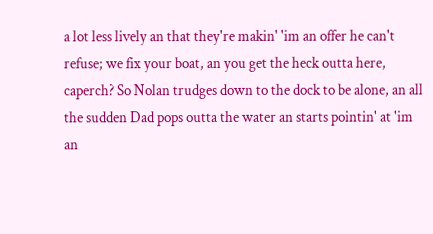a lot less lively an that they're makin' 'im an offer he can't refuse; we fix your boat, an you get the heck outta here, caperch? So Nolan trudges down to the dock to be alone, an all the sudden Dad pops outta the water an starts pointin' at 'im an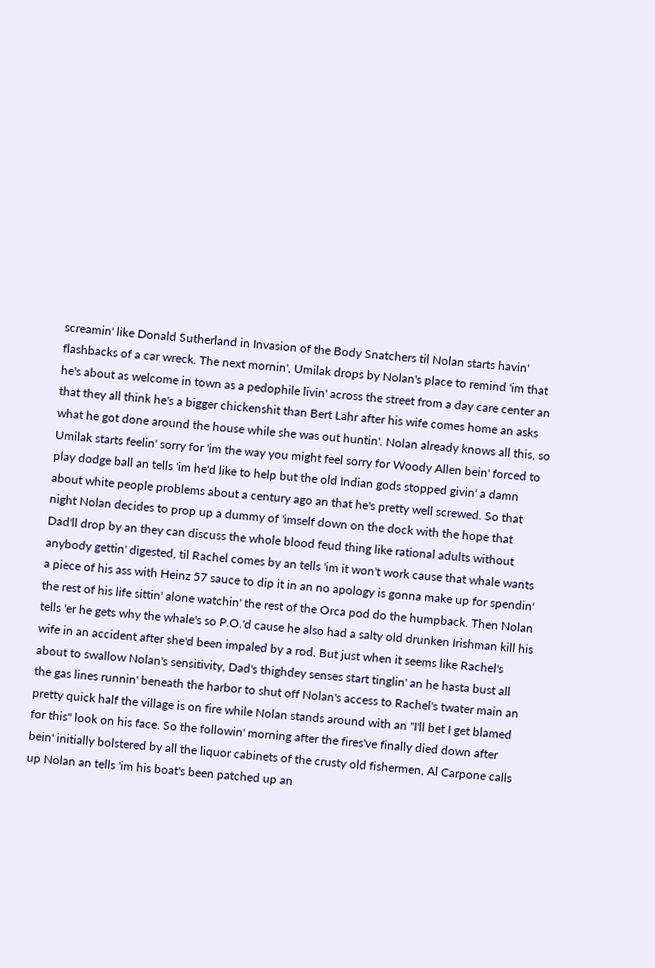screamin' like Donald Sutherland in Invasion of the Body Snatchers til Nolan starts havin' flashbacks of a car wreck. The next mornin', Umilak drops by Nolan's place to remind 'im that he's about as welcome in town as a pedophile livin' across the street from a day care center an that they all think he's a bigger chickenshit than Bert Lahr after his wife comes home an asks what he got done around the house while she was out huntin'. Nolan already knows all this, so Umilak starts feelin' sorry for 'im the way you might feel sorry for Woody Allen bein' forced to play dodge ball an tells 'im he'd like to help but the old Indian gods stopped givin' a damn about white people problems about a century ago an that he's pretty well screwed. So that night Nolan decides to prop up a dummy of 'imself down on the dock with the hope that Dad'll drop by an they can discuss the whole blood feud thing like rational adults without anybody gettin' digested, til Rachel comes by an tells 'im it won't work cause that whale wants a piece of his ass with Heinz 57 sauce to dip it in an no apology is gonna make up for spendin' the rest of his life sittin' alone watchin' the rest of the Orca pod do the humpback. Then Nolan tells 'er he gets why the whale's so P.O.'d cause he also had a salty old drunken Irishman kill his wife in an accident after she'd been impaled by a rod. But just when it seems like Rachel's about to swallow Nolan's sensitivity, Dad's thighdey senses start tinglin' an he hasta bust all the gas lines runnin' beneath the harbor to shut off Nolan's access to Rachel's twater main an pretty quick half the village is on fire while Nolan stands around with an "I'll bet I get blamed for this" look on his face. So the followin' morning after the fires've finally died down after bein' initially bolstered by all the liquor cabinets of the crusty old fishermen, Al Carpone calls up Nolan an tells 'im his boat's been patched up an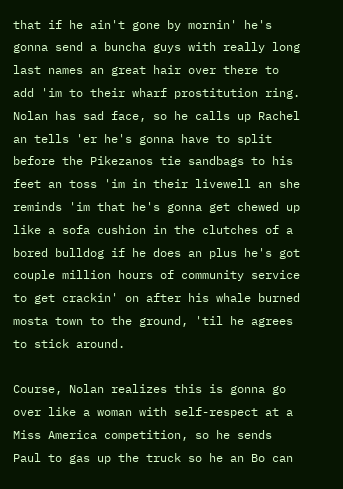that if he ain't gone by mornin' he's gonna send a buncha guys with really long last names an great hair over there to add 'im to their wharf prostitution ring. Nolan has sad face, so he calls up Rachel an tells 'er he's gonna have to split before the Pikezanos tie sandbags to his feet an toss 'im in their livewell an she reminds 'im that he's gonna get chewed up like a sofa cushion in the clutches of a bored bulldog if he does an plus he's got couple million hours of community service to get crackin' on after his whale burned mosta town to the ground, 'til he agrees to stick around.

Course, Nolan realizes this is gonna go over like a woman with self-respect at a Miss America competition, so he sends Paul to gas up the truck so he an Bo can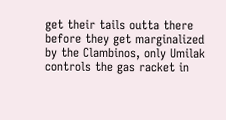get their tails outta there before they get marginalized by the Clambinos, only Umilak controls the gas racket in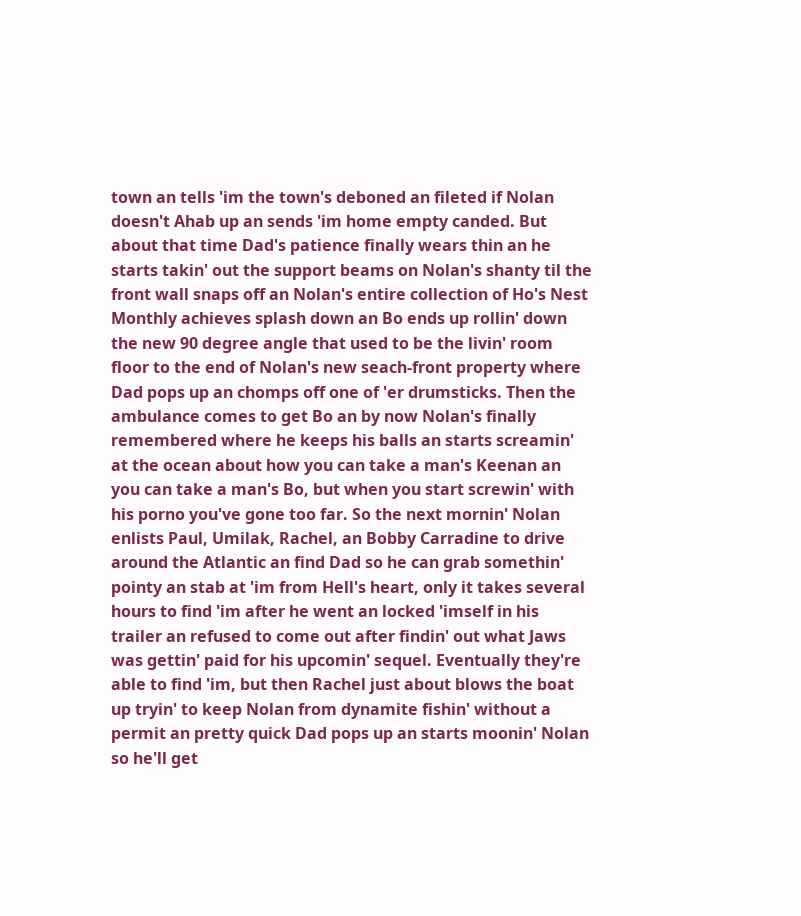town an tells 'im the town's deboned an fileted if Nolan doesn't Ahab up an sends 'im home empty canded. But about that time Dad's patience finally wears thin an he starts takin' out the support beams on Nolan's shanty til the front wall snaps off an Nolan's entire collection of Ho's Nest Monthly achieves splash down an Bo ends up rollin' down the new 90 degree angle that used to be the livin' room floor to the end of Nolan's new seach-front property where Dad pops up an chomps off one of 'er drumsticks. Then the ambulance comes to get Bo an by now Nolan's finally remembered where he keeps his balls an starts screamin' at the ocean about how you can take a man's Keenan an you can take a man's Bo, but when you start screwin' with his porno you've gone too far. So the next mornin' Nolan enlists Paul, Umilak, Rachel, an Bobby Carradine to drive around the Atlantic an find Dad so he can grab somethin' pointy an stab at 'im from Hell's heart, only it takes several hours to find 'im after he went an locked 'imself in his trailer an refused to come out after findin' out what Jaws was gettin' paid for his upcomin' sequel. Eventually they're able to find 'im, but then Rachel just about blows the boat up tryin' to keep Nolan from dynamite fishin' without a permit an pretty quick Dad pops up an starts moonin' Nolan so he'll get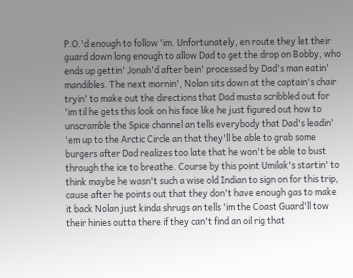P.O.'d enough to follow 'im. Unfortunately, en route they let their guard down long enough to allow Dad to get the drop on Bobby, who ends up gettin' Jonah'd after bein' processed by Dad's man eatin' mandibles. The next mornin', Nolan sits down at the captain's chair tryin' to make out the directions that Dad musta scribbled out for 'im til he gets this look on his face like he just figured out how to unscramble the Spice channel an tells everybody that Dad's leadin' 'em up to the Arctic Circle an that they'll be able to grab some burgers after Dad realizes too late that he won't be able to bust through the ice to breathe. Course by this point Umilak's startin' to think maybe he wasn't such a wise old Indian to sign on for this trip, cause after he points out that they don't have enough gas to make it back Nolan just kinda shrugs an tells 'im the Coast Guard'll tow their hinies outta there if they can't find an oil rig that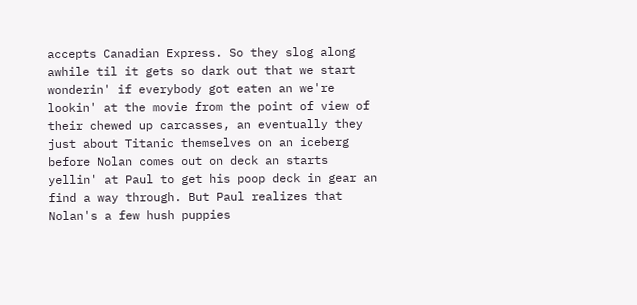accepts Canadian Express. So they slog along awhile til it gets so dark out that we start wonderin' if everybody got eaten an we're lookin' at the movie from the point of view of their chewed up carcasses, an eventually they just about Titanic themselves on an iceberg before Nolan comes out on deck an starts yellin' at Paul to get his poop deck in gear an find a way through. But Paul realizes that Nolan's a few hush puppies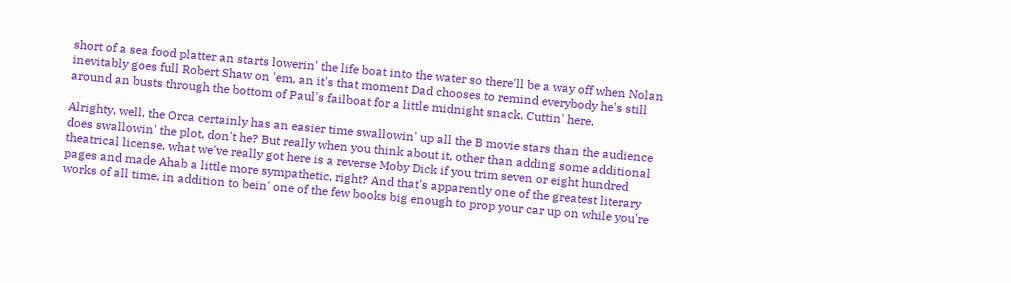short of a sea food platter an starts lowerin' the life boat into the water so there'll be a way off when Nolan inevitably goes full Robert Shaw on 'em, an it's that moment Dad chooses to remind everybody he's still around an busts through the bottom of Paul's failboat for a little midnight snack. Cuttin' here.

Alrighty, well, the Orca certainly has an easier time swallowin' up all the B movie stars than the audience does swallowin' the plot, don't he? But really when you think about it, other than adding some additional theatrical license, what we've really got here is a reverse Moby Dick if you trim seven or eight hundred pages and made Ahab a little more sympathetic, right? And that's apparently one of the greatest literary works of all time, in addition to bein' one of the few books big enough to prop your car up on while you're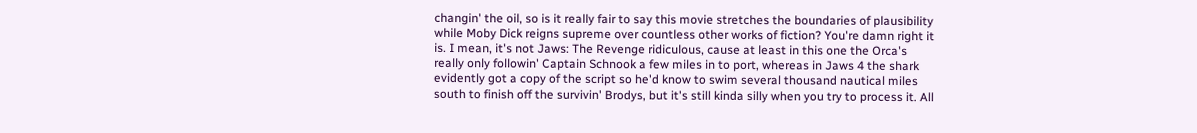changin' the oil, so is it really fair to say this movie stretches the boundaries of plausibility while Moby Dick reigns supreme over countless other works of fiction? You're damn right it is. I mean, it's not Jaws: The Revenge ridiculous, cause at least in this one the Orca's really only followin' Captain Schnook a few miles in to port, whereas in Jaws 4 the shark evidently got a copy of the script so he'd know to swim several thousand nautical miles south to finish off the survivin' Brodys, but it's still kinda silly when you try to process it. All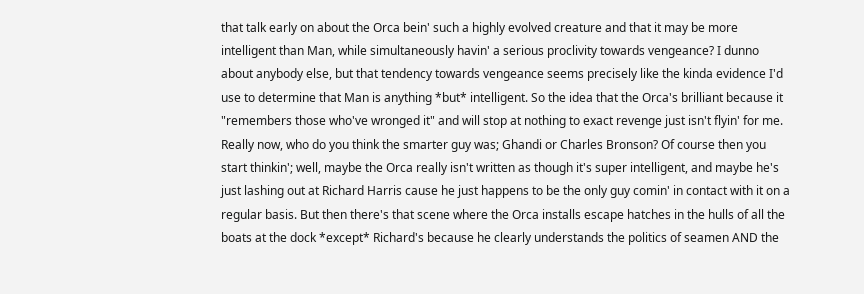that talk early on about the Orca bein' such a highly evolved creature and that it may be more intelligent than Man, while simultaneously havin' a serious proclivity towards vengeance? I dunno about anybody else, but that tendency towards vengeance seems precisely like the kinda evidence I'd use to determine that Man is anything *but* intelligent. So the idea that the Orca's brilliant because it "remembers those who've wronged it" and will stop at nothing to exact revenge just isn't flyin' for me. Really now, who do you think the smarter guy was; Ghandi or Charles Bronson? Of course then you start thinkin'; well, maybe the Orca really isn't written as though it's super intelligent, and maybe he's just lashing out at Richard Harris cause he just happens to be the only guy comin' in contact with it on a regular basis. But then there's that scene where the Orca installs escape hatches in the hulls of all the boats at the dock *except* Richard's because he clearly understands the politics of seamen AND the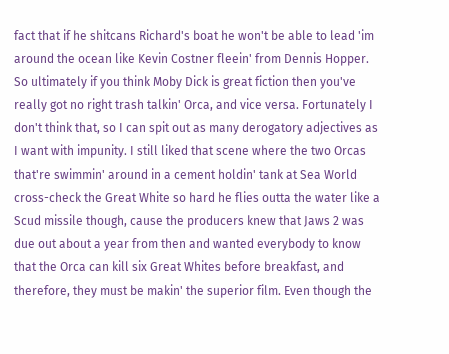fact that if he shitcans Richard's boat he won't be able to lead 'im around the ocean like Kevin Costner fleein' from Dennis Hopper. So ultimately if you think Moby Dick is great fiction then you've really got no right trash talkin' Orca, and vice versa. Fortunately I don't think that, so I can spit out as many derogatory adjectives as I want with impunity. I still liked that scene where the two Orcas that're swimmin' around in a cement holdin' tank at Sea World cross-check the Great White so hard he flies outta the water like a Scud missile though, cause the producers knew that Jaws 2 was due out about a year from then and wanted everybody to know that the Orca can kill six Great Whites before breakfast, and therefore, they must be makin' the superior film. Even though the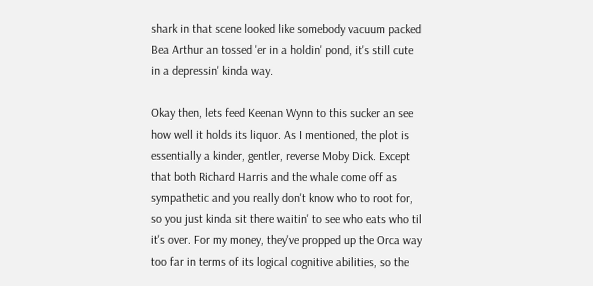shark in that scene looked like somebody vacuum packed Bea Arthur an tossed 'er in a holdin' pond, it's still cute in a depressin' kinda way.

Okay then, lets feed Keenan Wynn to this sucker an see how well it holds its liquor. As I mentioned, the plot is essentially a kinder, gentler, reverse Moby Dick. Except that both Richard Harris and the whale come off as sympathetic and you really don't know who to root for, so you just kinda sit there waitin' to see who eats who til it's over. For my money, they've propped up the Orca way too far in terms of its logical cognitive abilities, so the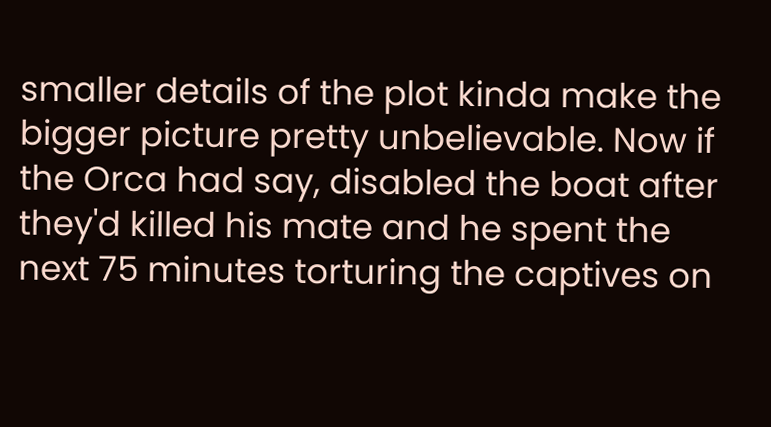smaller details of the plot kinda make the bigger picture pretty unbelievable. Now if the Orca had say, disabled the boat after they'd killed his mate and he spent the next 75 minutes torturing the captives on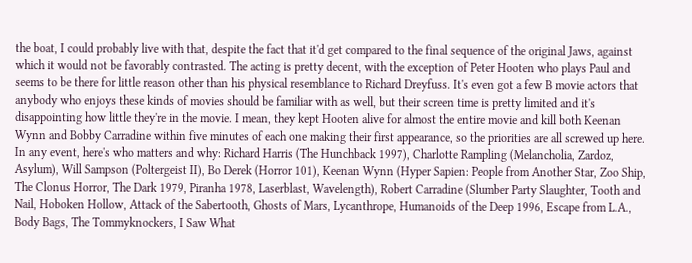the boat, I could probably live with that, despite the fact that it'd get compared to the final sequence of the original Jaws, against which it would not be favorably contrasted. The acting is pretty decent, with the exception of Peter Hooten who plays Paul and seems to be there for little reason other than his physical resemblance to Richard Dreyfuss. It's even got a few B movie actors that anybody who enjoys these kinds of movies should be familiar with as well, but their screen time is pretty limited and it's disappointing how little they're in the movie. I mean, they kept Hooten alive for almost the entire movie and kill both Keenan Wynn and Bobby Carradine within five minutes of each one making their first appearance, so the priorities are all screwed up here. In any event, here's who matters and why: Richard Harris (The Hunchback 1997), Charlotte Rampling (Melancholia, Zardoz, Asylum), Will Sampson (Poltergeist II), Bo Derek (Horror 101), Keenan Wynn (Hyper Sapien: People from Another Star, Zoo Ship, The Clonus Horror, The Dark 1979, Piranha 1978, Laserblast, Wavelength), Robert Carradine (Slumber Party Slaughter, Tooth and Nail, Hoboken Hollow, Attack of the Sabertooth, Ghosts of Mars, Lycanthrope, Humanoids of the Deep 1996, Escape from L.A., Body Bags, The Tommyknockers, I Saw What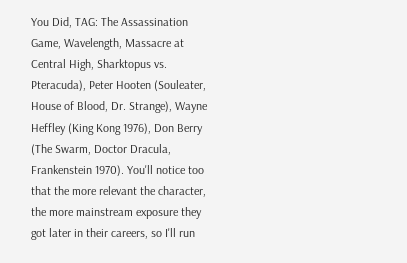You Did, TAG: The Assassination Game, Wavelength, Massacre at Central High, Sharktopus vs. Pteracuda), Peter Hooten (Souleater, House of Blood, Dr. Strange), Wayne Heffley (King Kong 1976), Don Berry (The Swarm, Doctor Dracula, Frankenstein 1970). You'll notice too that the more relevant the character, the more mainstream exposure they got later in their careers, so I'll run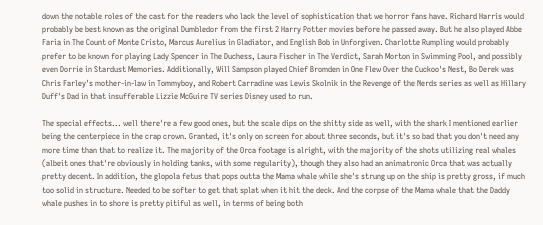down the notable roles of the cast for the readers who lack the level of sophistication that we horror fans have. Richard Harris would probably be best known as the original Dumbledor from the first 2 Harry Potter movies before he passed away. But he also played Abbe Faria in The Count of Monte Cristo, Marcus Aurelius in Gladiator, and English Bob in Unforgiven. Charlotte Rumpling would probably prefer to be known for playing Lady Spencer in The Duchess, Laura Fischer in The Verdict, Sarah Morton in Swimming Pool, and possibly even Dorrie in Stardust Memories. Additionally, Will Sampson played Chief Bromden in One Flew Over the Cuckoo's Nest, Bo Derek was Chris Farley's mother-in-law in Tommyboy, and Robert Carradine was Lewis Skolnik in the Revenge of the Nerds series as well as Hillary Duff's Dad in that insufferable Lizzie McGuire TV series Disney used to run.

The special effects... well there're a few good ones, but the scale dips on the shitty side as well, with the shark I mentioned earlier being the centerpiece in the crap crown. Granted, it's only on screen for about three seconds, but it's so bad that you don't need any more time than that to realize it. The majority of the Orca footage is alright, with the majority of the shots utilizing real whales (albeit ones that're obviously in holding tanks, with some regularity), though they also had an animatronic Orca that was actually pretty decent. In addition, the glopola fetus that pops outta the Mama whale while she's strung up on the ship is pretty gross, if much too solid in structure. Needed to be softer to get that splat when it hit the deck. And the corpse of the Mama whale that the Daddy whale pushes in to shore is pretty pitiful as well, in terms of being both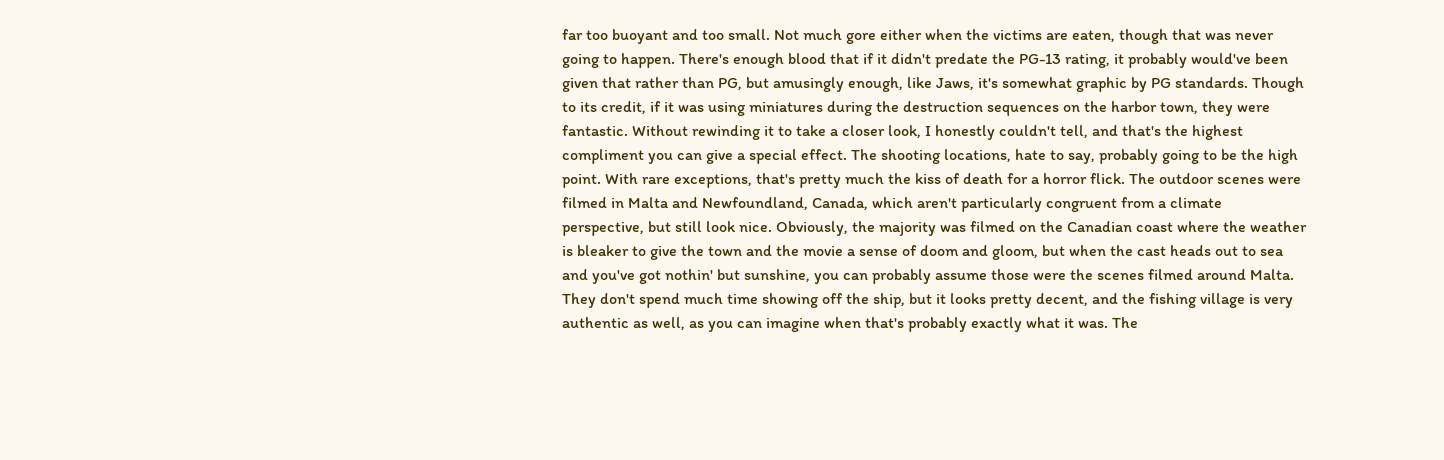far too buoyant and too small. Not much gore either when the victims are eaten, though that was never going to happen. There's enough blood that if it didn't predate the PG-13 rating, it probably would've been given that rather than PG, but amusingly enough, like Jaws, it's somewhat graphic by PG standards. Though to its credit, if it was using miniatures during the destruction sequences on the harbor town, they were fantastic. Without rewinding it to take a closer look, I honestly couldn't tell, and that's the highest compliment you can give a special effect. The shooting locations, hate to say, probably going to be the high point. With rare exceptions, that's pretty much the kiss of death for a horror flick. The outdoor scenes were filmed in Malta and Newfoundland, Canada, which aren't particularly congruent from a climate perspective, but still look nice. Obviously, the majority was filmed on the Canadian coast where the weather is bleaker to give the town and the movie a sense of doom and gloom, but when the cast heads out to sea and you've got nothin' but sunshine, you can probably assume those were the scenes filmed around Malta. They don't spend much time showing off the ship, but it looks pretty decent, and the fishing village is very authentic as well, as you can imagine when that's probably exactly what it was. The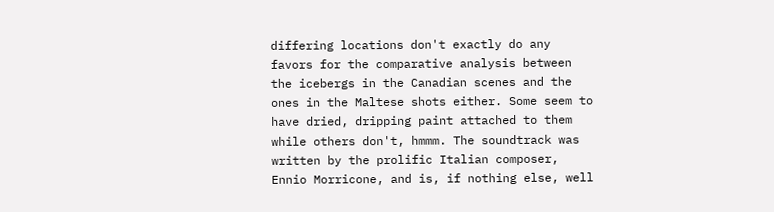differing locations don't exactly do any favors for the comparative analysis between the icebergs in the Canadian scenes and the ones in the Maltese shots either. Some seem to have dried, dripping paint attached to them while others don't, hmmm. The soundtrack was written by the prolific Italian composer, Ennio Morricone, and is, if nothing else, well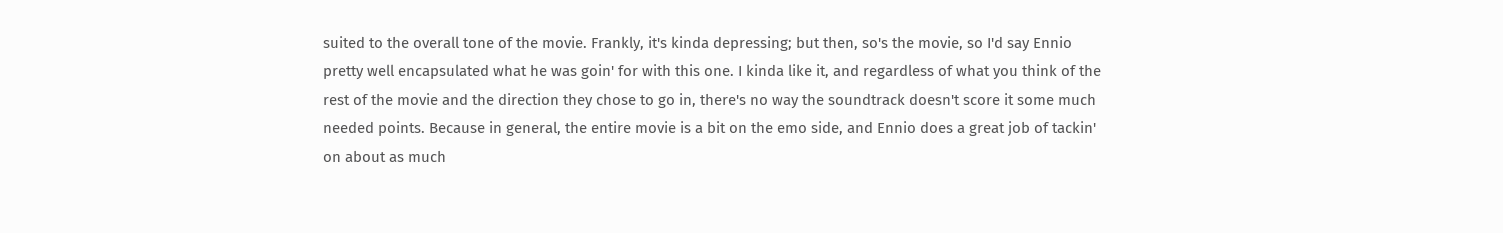suited to the overall tone of the movie. Frankly, it's kinda depressing; but then, so's the movie, so I'd say Ennio pretty well encapsulated what he was goin' for with this one. I kinda like it, and regardless of what you think of the rest of the movie and the direction they chose to go in, there's no way the soundtrack doesn't score it some much needed points. Because in general, the entire movie is a bit on the emo side, and Ennio does a great job of tackin' on about as much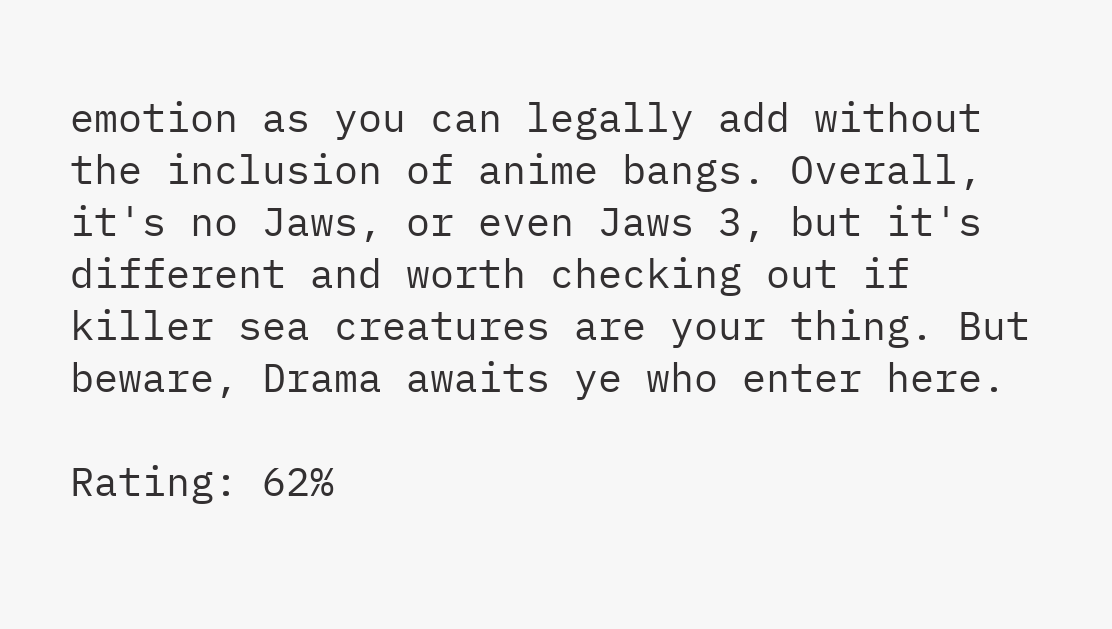emotion as you can legally add without the inclusion of anime bangs. Overall, it's no Jaws, or even Jaws 3, but it's different and worth checking out if killer sea creatures are your thing. But beware, Drama awaits ye who enter here.

Rating: 62%